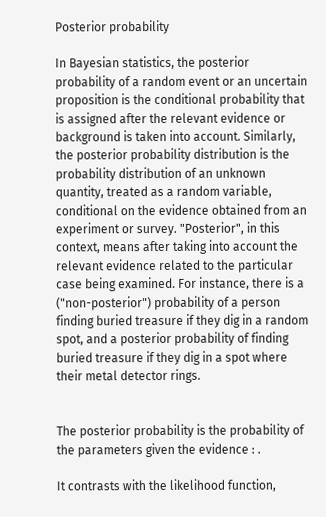Posterior probability

In Bayesian statistics, the posterior probability of a random event or an uncertain proposition is the conditional probability that is assigned after the relevant evidence or background is taken into account. Similarly, the posterior probability distribution is the probability distribution of an unknown quantity, treated as a random variable, conditional on the evidence obtained from an experiment or survey. "Posterior", in this context, means after taking into account the relevant evidence related to the particular case being examined. For instance, there is a ("non-posterior") probability of a person finding buried treasure if they dig in a random spot, and a posterior probability of finding buried treasure if they dig in a spot where their metal detector rings.


The posterior probability is the probability of the parameters given the evidence : .

It contrasts with the likelihood function,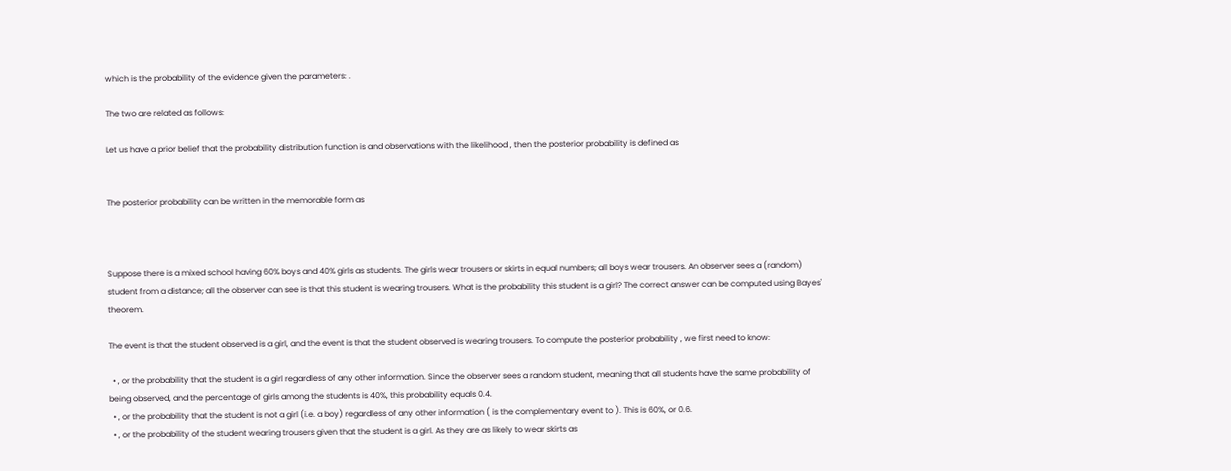which is the probability of the evidence given the parameters: .

The two are related as follows:

Let us have a prior belief that the probability distribution function is and observations with the likelihood , then the posterior probability is defined as


The posterior probability can be written in the memorable form as



Suppose there is a mixed school having 60% boys and 40% girls as students. The girls wear trousers or skirts in equal numbers; all boys wear trousers. An observer sees a (random) student from a distance; all the observer can see is that this student is wearing trousers. What is the probability this student is a girl? The correct answer can be computed using Bayes' theorem.

The event is that the student observed is a girl, and the event is that the student observed is wearing trousers. To compute the posterior probability , we first need to know:

  • , or the probability that the student is a girl regardless of any other information. Since the observer sees a random student, meaning that all students have the same probability of being observed, and the percentage of girls among the students is 40%, this probability equals 0.4.
  • , or the probability that the student is not a girl (i.e. a boy) regardless of any other information ( is the complementary event to ). This is 60%, or 0.6.
  • , or the probability of the student wearing trousers given that the student is a girl. As they are as likely to wear skirts as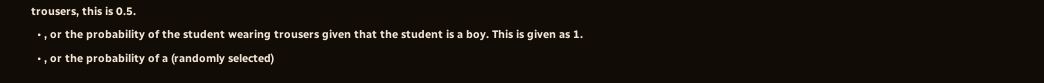trousers, this is 0.5.
  • , or the probability of the student wearing trousers given that the student is a boy. This is given as 1.
  • , or the probability of a (randomly selected)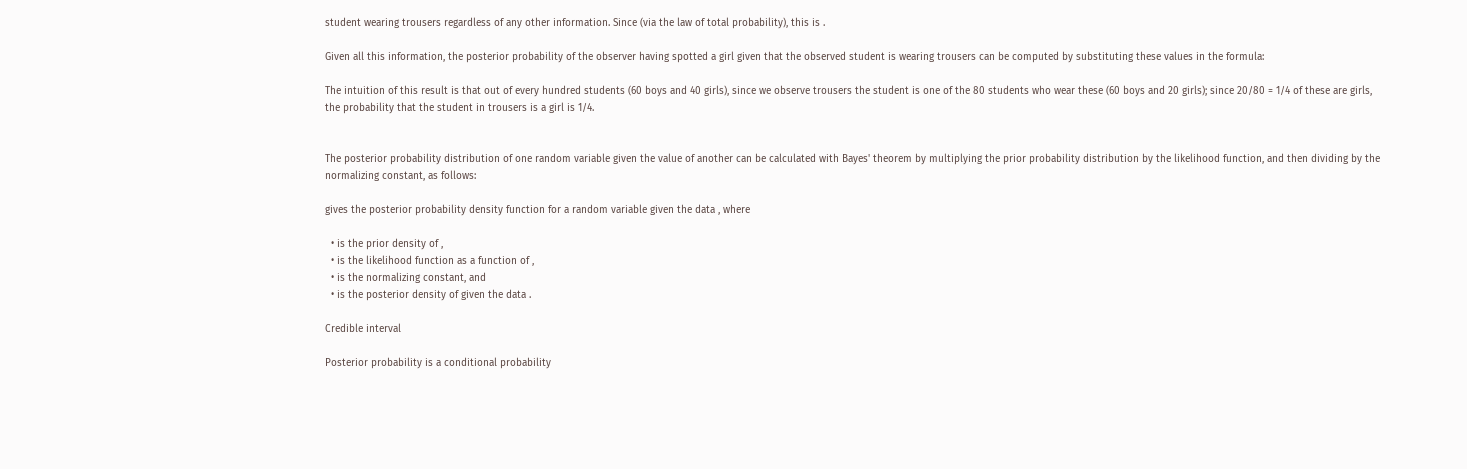student wearing trousers regardless of any other information. Since (via the law of total probability), this is .

Given all this information, the posterior probability of the observer having spotted a girl given that the observed student is wearing trousers can be computed by substituting these values in the formula:

The intuition of this result is that out of every hundred students (60 boys and 40 girls), since we observe trousers the student is one of the 80 students who wear these (60 boys and 20 girls); since 20/80 = 1/4 of these are girls, the probability that the student in trousers is a girl is 1/4.


The posterior probability distribution of one random variable given the value of another can be calculated with Bayes' theorem by multiplying the prior probability distribution by the likelihood function, and then dividing by the normalizing constant, as follows:

gives the posterior probability density function for a random variable given the data , where

  • is the prior density of ,
  • is the likelihood function as a function of ,
  • is the normalizing constant, and
  • is the posterior density of given the data .

Credible interval

Posterior probability is a conditional probability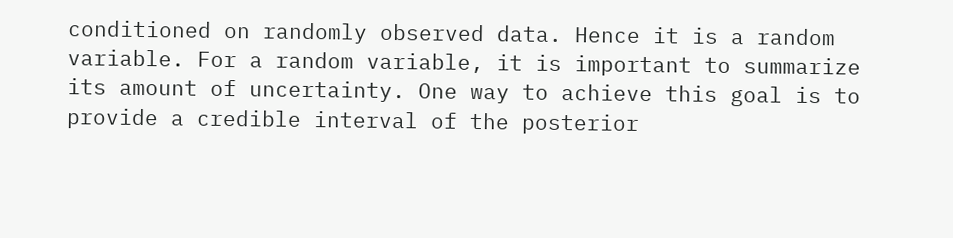conditioned on randomly observed data. Hence it is a random variable. For a random variable, it is important to summarize its amount of uncertainty. One way to achieve this goal is to provide a credible interval of the posterior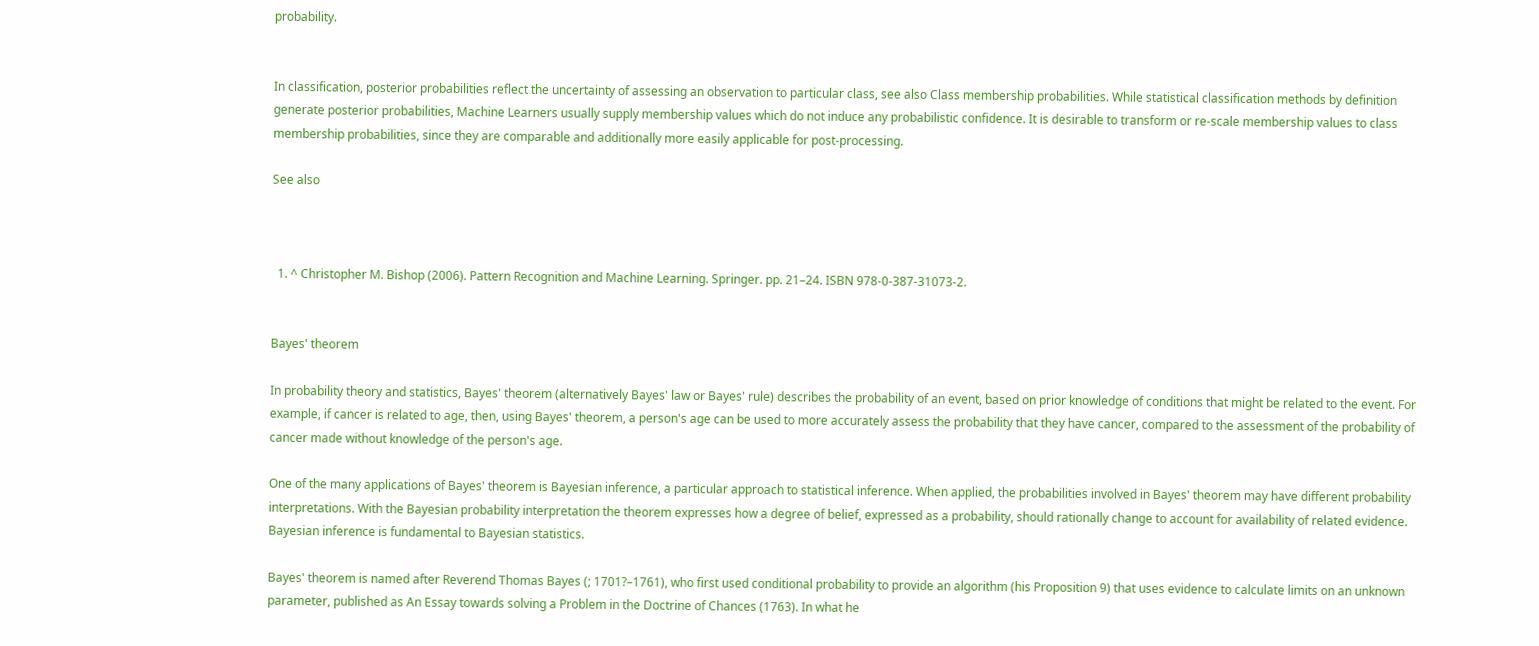probability.


In classification, posterior probabilities reflect the uncertainty of assessing an observation to particular class, see also Class membership probabilities. While statistical classification methods by definition generate posterior probabilities, Machine Learners usually supply membership values which do not induce any probabilistic confidence. It is desirable to transform or re-scale membership values to class membership probabilities, since they are comparable and additionally more easily applicable for post-processing.

See also



  1. ^ Christopher M. Bishop (2006). Pattern Recognition and Machine Learning. Springer. pp. 21–24. ISBN 978-0-387-31073-2.


Bayes' theorem

In probability theory and statistics, Bayes' theorem (alternatively Bayes' law or Bayes' rule) describes the probability of an event, based on prior knowledge of conditions that might be related to the event. For example, if cancer is related to age, then, using Bayes' theorem, a person's age can be used to more accurately assess the probability that they have cancer, compared to the assessment of the probability of cancer made without knowledge of the person's age.

One of the many applications of Bayes' theorem is Bayesian inference, a particular approach to statistical inference. When applied, the probabilities involved in Bayes' theorem may have different probability interpretations. With the Bayesian probability interpretation the theorem expresses how a degree of belief, expressed as a probability, should rationally change to account for availability of related evidence. Bayesian inference is fundamental to Bayesian statistics.

Bayes' theorem is named after Reverend Thomas Bayes (; 1701?–1761), who first used conditional probability to provide an algorithm (his Proposition 9) that uses evidence to calculate limits on an unknown parameter, published as An Essay towards solving a Problem in the Doctrine of Chances (1763). In what he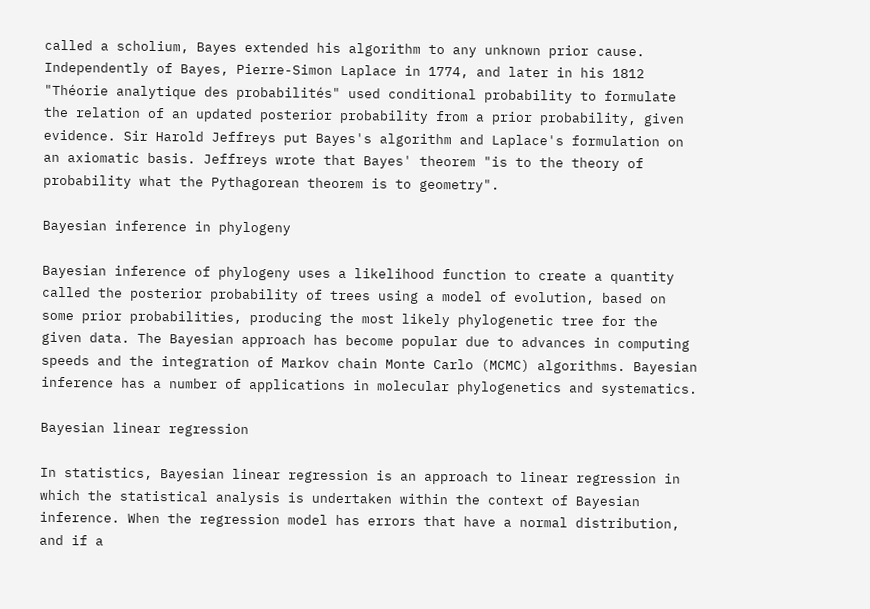called a scholium, Bayes extended his algorithm to any unknown prior cause. Independently of Bayes, Pierre-Simon Laplace in 1774, and later in his 1812 "Théorie analytique des probabilités" used conditional probability to formulate the relation of an updated posterior probability from a prior probability, given evidence. Sir Harold Jeffreys put Bayes's algorithm and Laplace's formulation on an axiomatic basis. Jeffreys wrote that Bayes' theorem "is to the theory of probability what the Pythagorean theorem is to geometry".

Bayesian inference in phylogeny

Bayesian inference of phylogeny uses a likelihood function to create a quantity called the posterior probability of trees using a model of evolution, based on some prior probabilities, producing the most likely phylogenetic tree for the given data. The Bayesian approach has become popular due to advances in computing speeds and the integration of Markov chain Monte Carlo (MCMC) algorithms. Bayesian inference has a number of applications in molecular phylogenetics and systematics.

Bayesian linear regression

In statistics, Bayesian linear regression is an approach to linear regression in which the statistical analysis is undertaken within the context of Bayesian inference. When the regression model has errors that have a normal distribution, and if a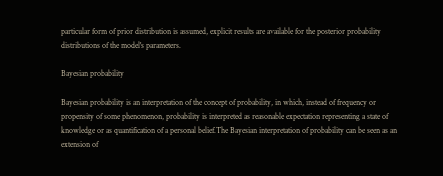particular form of prior distribution is assumed, explicit results are available for the posterior probability distributions of the model's parameters.

Bayesian probability

Bayesian probability is an interpretation of the concept of probability, in which, instead of frequency or propensity of some phenomenon, probability is interpreted as reasonable expectation representing a state of knowledge or as quantification of a personal belief.The Bayesian interpretation of probability can be seen as an extension of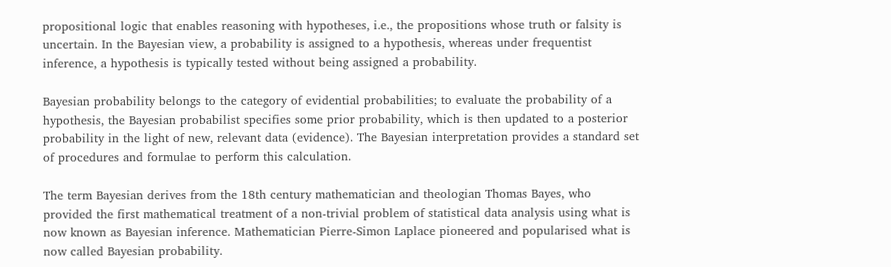propositional logic that enables reasoning with hypotheses, i.e., the propositions whose truth or falsity is uncertain. In the Bayesian view, a probability is assigned to a hypothesis, whereas under frequentist inference, a hypothesis is typically tested without being assigned a probability.

Bayesian probability belongs to the category of evidential probabilities; to evaluate the probability of a hypothesis, the Bayesian probabilist specifies some prior probability, which is then updated to a posterior probability in the light of new, relevant data (evidence). The Bayesian interpretation provides a standard set of procedures and formulae to perform this calculation.

The term Bayesian derives from the 18th century mathematician and theologian Thomas Bayes, who provided the first mathematical treatment of a non-trivial problem of statistical data analysis using what is now known as Bayesian inference. Mathematician Pierre-Simon Laplace pioneered and popularised what is now called Bayesian probability.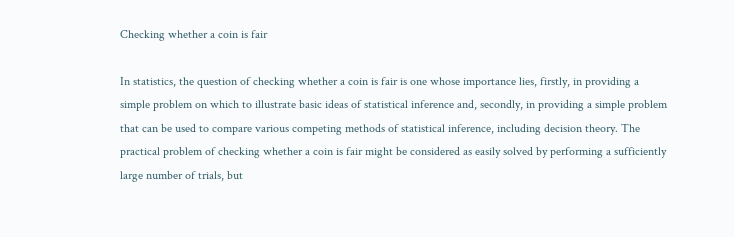Checking whether a coin is fair

In statistics, the question of checking whether a coin is fair is one whose importance lies, firstly, in providing a simple problem on which to illustrate basic ideas of statistical inference and, secondly, in providing a simple problem that can be used to compare various competing methods of statistical inference, including decision theory. The practical problem of checking whether a coin is fair might be considered as easily solved by performing a sufficiently large number of trials, but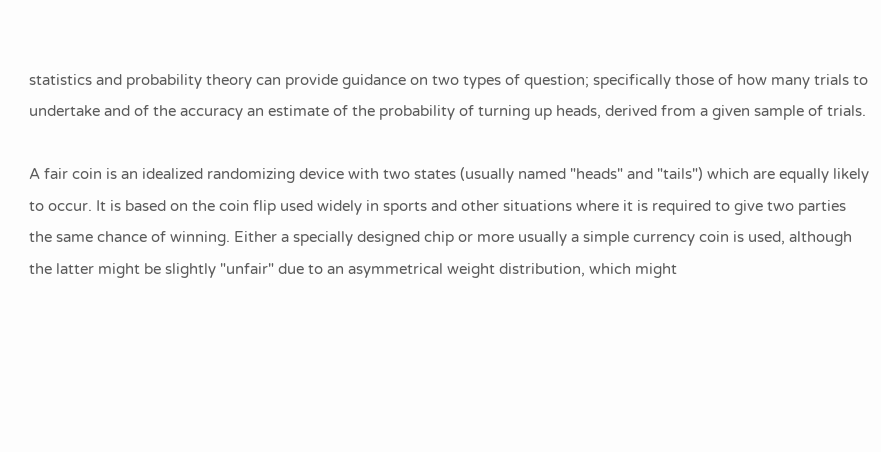statistics and probability theory can provide guidance on two types of question; specifically those of how many trials to undertake and of the accuracy an estimate of the probability of turning up heads, derived from a given sample of trials.

A fair coin is an idealized randomizing device with two states (usually named "heads" and "tails") which are equally likely to occur. It is based on the coin flip used widely in sports and other situations where it is required to give two parties the same chance of winning. Either a specially designed chip or more usually a simple currency coin is used, although the latter might be slightly "unfair" due to an asymmetrical weight distribution, which might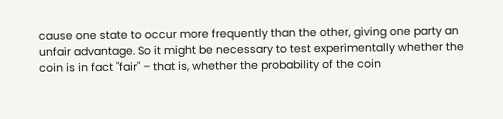cause one state to occur more frequently than the other, giving one party an unfair advantage. So it might be necessary to test experimentally whether the coin is in fact "fair" – that is, whether the probability of the coin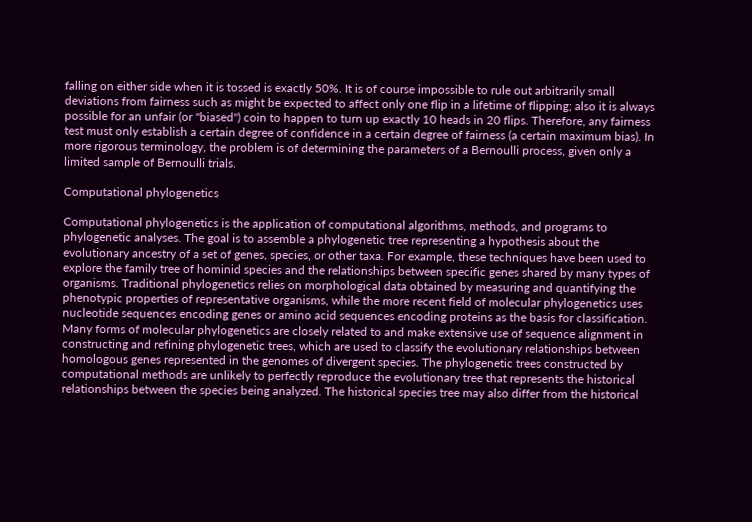falling on either side when it is tossed is exactly 50%. It is of course impossible to rule out arbitrarily small deviations from fairness such as might be expected to affect only one flip in a lifetime of flipping; also it is always possible for an unfair (or "biased") coin to happen to turn up exactly 10 heads in 20 flips. Therefore, any fairness test must only establish a certain degree of confidence in a certain degree of fairness (a certain maximum bias). In more rigorous terminology, the problem is of determining the parameters of a Bernoulli process, given only a limited sample of Bernoulli trials.

Computational phylogenetics

Computational phylogenetics is the application of computational algorithms, methods, and programs to phylogenetic analyses. The goal is to assemble a phylogenetic tree representing a hypothesis about the evolutionary ancestry of a set of genes, species, or other taxa. For example, these techniques have been used to explore the family tree of hominid species and the relationships between specific genes shared by many types of organisms. Traditional phylogenetics relies on morphological data obtained by measuring and quantifying the phenotypic properties of representative organisms, while the more recent field of molecular phylogenetics uses nucleotide sequences encoding genes or amino acid sequences encoding proteins as the basis for classification. Many forms of molecular phylogenetics are closely related to and make extensive use of sequence alignment in constructing and refining phylogenetic trees, which are used to classify the evolutionary relationships between homologous genes represented in the genomes of divergent species. The phylogenetic trees constructed by computational methods are unlikely to perfectly reproduce the evolutionary tree that represents the historical relationships between the species being analyzed. The historical species tree may also differ from the historical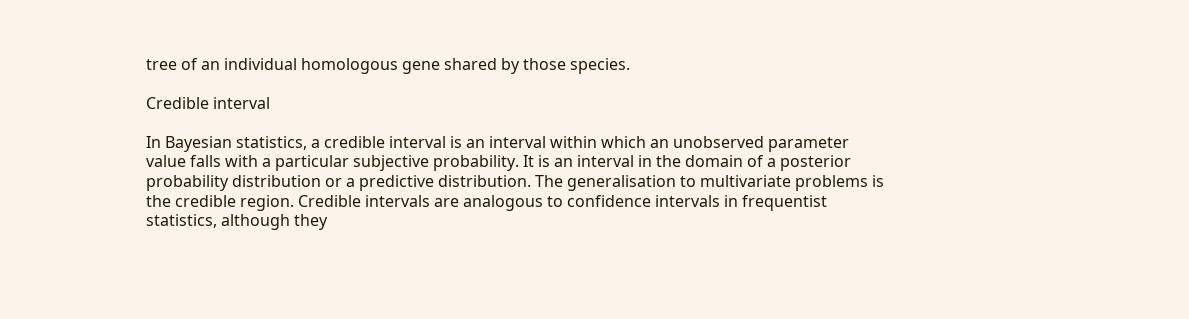tree of an individual homologous gene shared by those species.

Credible interval

In Bayesian statistics, a credible interval is an interval within which an unobserved parameter value falls with a particular subjective probability. It is an interval in the domain of a posterior probability distribution or a predictive distribution. The generalisation to multivariate problems is the credible region. Credible intervals are analogous to confidence intervals in frequentist statistics, although they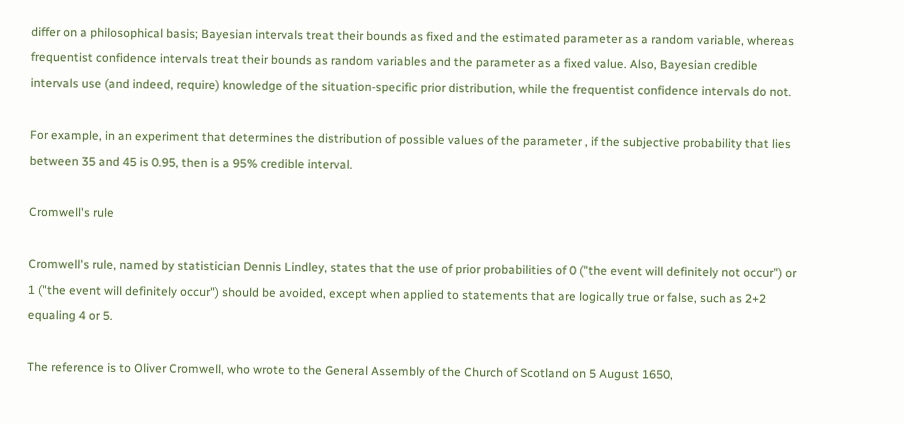differ on a philosophical basis; Bayesian intervals treat their bounds as fixed and the estimated parameter as a random variable, whereas frequentist confidence intervals treat their bounds as random variables and the parameter as a fixed value. Also, Bayesian credible intervals use (and indeed, require) knowledge of the situation-specific prior distribution, while the frequentist confidence intervals do not.

For example, in an experiment that determines the distribution of possible values of the parameter , if the subjective probability that lies between 35 and 45 is 0.95, then is a 95% credible interval.

Cromwell's rule

Cromwell's rule, named by statistician Dennis Lindley, states that the use of prior probabilities of 0 ("the event will definitely not occur") or 1 ("the event will definitely occur") should be avoided, except when applied to statements that are logically true or false, such as 2+2 equaling 4 or 5.

The reference is to Oliver Cromwell, who wrote to the General Assembly of the Church of Scotland on 5 August 1650,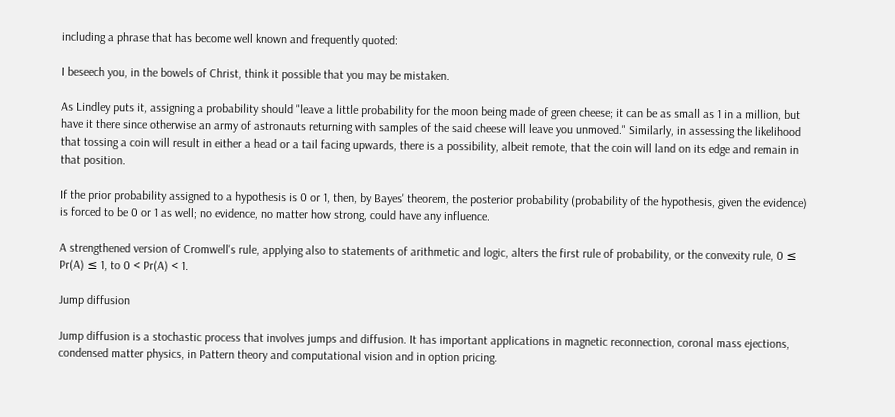including a phrase that has become well known and frequently quoted:

I beseech you, in the bowels of Christ, think it possible that you may be mistaken.

As Lindley puts it, assigning a probability should "leave a little probability for the moon being made of green cheese; it can be as small as 1 in a million, but have it there since otherwise an army of astronauts returning with samples of the said cheese will leave you unmoved." Similarly, in assessing the likelihood that tossing a coin will result in either a head or a tail facing upwards, there is a possibility, albeit remote, that the coin will land on its edge and remain in that position.

If the prior probability assigned to a hypothesis is 0 or 1, then, by Bayes' theorem, the posterior probability (probability of the hypothesis, given the evidence) is forced to be 0 or 1 as well; no evidence, no matter how strong, could have any influence.

A strengthened version of Cromwell's rule, applying also to statements of arithmetic and logic, alters the first rule of probability, or the convexity rule, 0 ≤ Pr(A) ≤ 1, to 0 < Pr(A) < 1.

Jump diffusion

Jump diffusion is a stochastic process that involves jumps and diffusion. It has important applications in magnetic reconnection, coronal mass ejections, condensed matter physics, in Pattern theory and computational vision and in option pricing.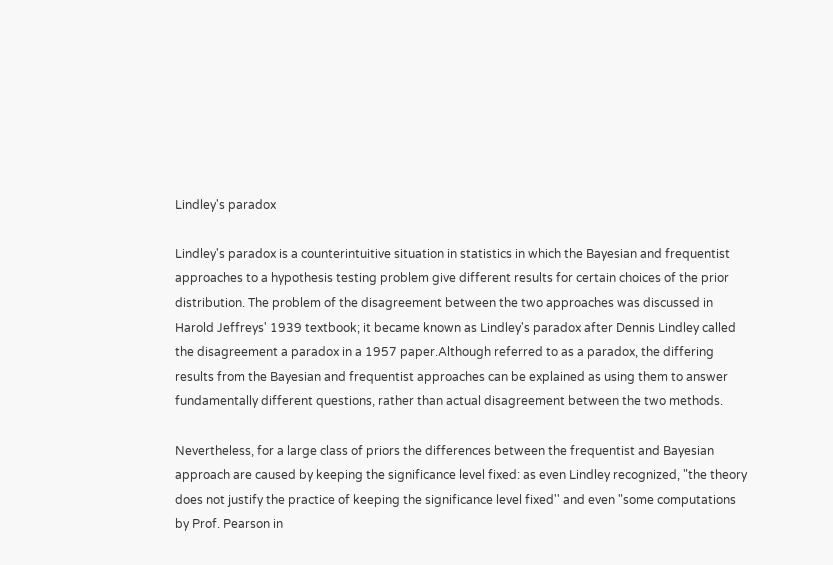Lindley's paradox

Lindley's paradox is a counterintuitive situation in statistics in which the Bayesian and frequentist approaches to a hypothesis testing problem give different results for certain choices of the prior distribution. The problem of the disagreement between the two approaches was discussed in Harold Jeffreys' 1939 textbook; it became known as Lindley's paradox after Dennis Lindley called the disagreement a paradox in a 1957 paper.Although referred to as a paradox, the differing results from the Bayesian and frequentist approaches can be explained as using them to answer fundamentally different questions, rather than actual disagreement between the two methods.

Nevertheless, for a large class of priors the differences between the frequentist and Bayesian approach are caused by keeping the significance level fixed: as even Lindley recognized, "the theory does not justify the practice of keeping the significance level fixed'' and even "some computations by Prof. Pearson in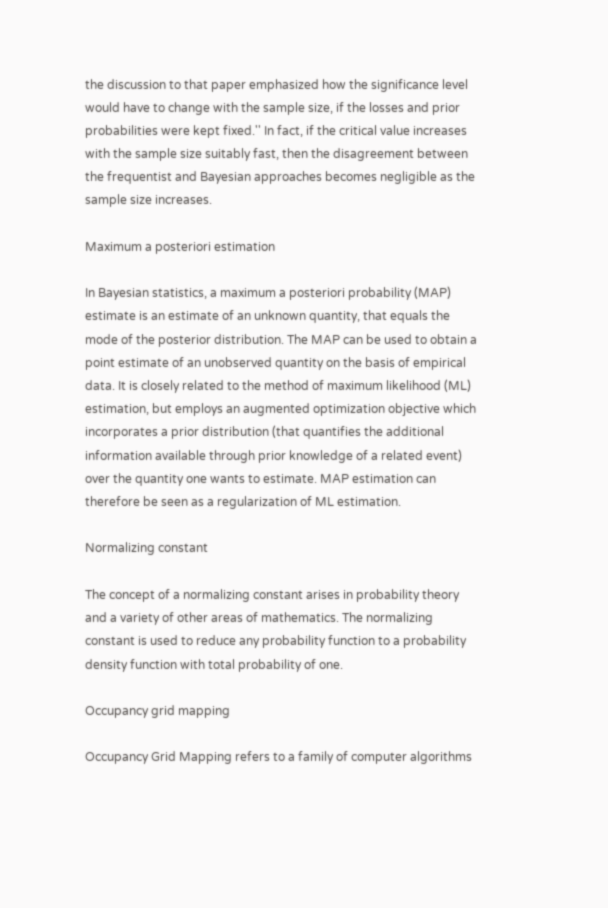the discussion to that paper emphasized how the significance level would have to change with the sample size, if the losses and prior probabilities were kept fixed.'' In fact, if the critical value increases with the sample size suitably fast, then the disagreement between the frequentist and Bayesian approaches becomes negligible as the sample size increases.

Maximum a posteriori estimation

In Bayesian statistics, a maximum a posteriori probability (MAP) estimate is an estimate of an unknown quantity, that equals the mode of the posterior distribution. The MAP can be used to obtain a point estimate of an unobserved quantity on the basis of empirical data. It is closely related to the method of maximum likelihood (ML) estimation, but employs an augmented optimization objective which incorporates a prior distribution (that quantifies the additional information available through prior knowledge of a related event) over the quantity one wants to estimate. MAP estimation can therefore be seen as a regularization of ML estimation.

Normalizing constant

The concept of a normalizing constant arises in probability theory and a variety of other areas of mathematics. The normalizing constant is used to reduce any probability function to a probability density function with total probability of one.

Occupancy grid mapping

Occupancy Grid Mapping refers to a family of computer algorithms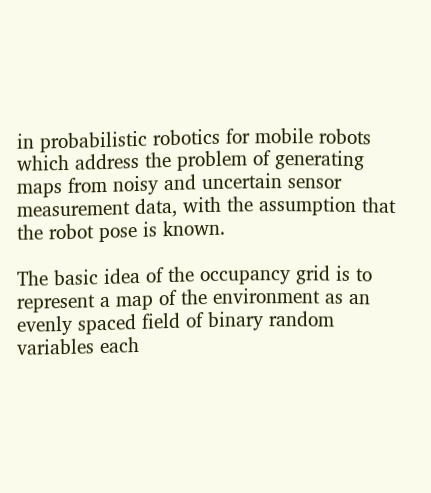in probabilistic robotics for mobile robots which address the problem of generating maps from noisy and uncertain sensor measurement data, with the assumption that the robot pose is known.

The basic idea of the occupancy grid is to represent a map of the environment as an evenly spaced field of binary random variables each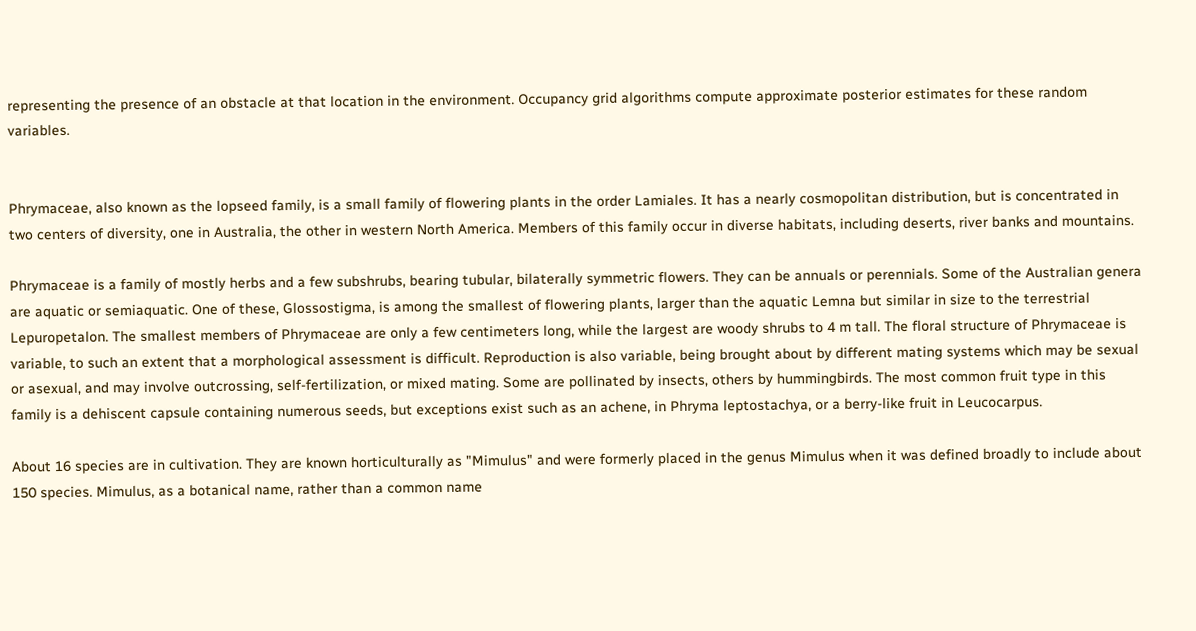representing the presence of an obstacle at that location in the environment. Occupancy grid algorithms compute approximate posterior estimates for these random variables.


Phrymaceae, also known as the lopseed family, is a small family of flowering plants in the order Lamiales. It has a nearly cosmopolitan distribution, but is concentrated in two centers of diversity, one in Australia, the other in western North America. Members of this family occur in diverse habitats, including deserts, river banks and mountains.

Phrymaceae is a family of mostly herbs and a few subshrubs, bearing tubular, bilaterally symmetric flowers. They can be annuals or perennials. Some of the Australian genera are aquatic or semiaquatic. One of these, Glossostigma, is among the smallest of flowering plants, larger than the aquatic Lemna but similar in size to the terrestrial Lepuropetalon. The smallest members of Phrymaceae are only a few centimeters long, while the largest are woody shrubs to 4 m tall. The floral structure of Phrymaceae is variable, to such an extent that a morphological assessment is difficult. Reproduction is also variable, being brought about by different mating systems which may be sexual or asexual, and may involve outcrossing, self-fertilization, or mixed mating. Some are pollinated by insects, others by hummingbirds. The most common fruit type in this family is a dehiscent capsule containing numerous seeds, but exceptions exist such as an achene, in Phryma leptostachya, or a berry-like fruit in Leucocarpus.

About 16 species are in cultivation. They are known horticulturally as "Mimulus" and were formerly placed in the genus Mimulus when it was defined broadly to include about 150 species. Mimulus, as a botanical name, rather than a common name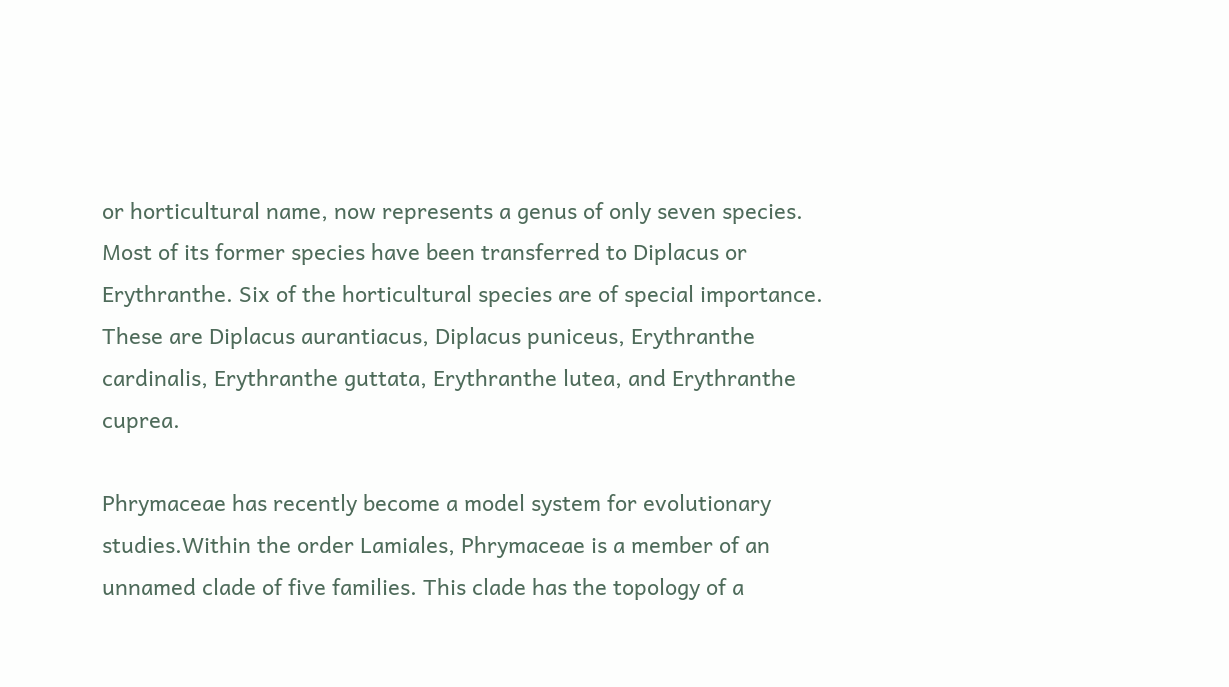or horticultural name, now represents a genus of only seven species. Most of its former species have been transferred to Diplacus or Erythranthe. Six of the horticultural species are of special importance. These are Diplacus aurantiacus, Diplacus puniceus, Erythranthe cardinalis, Erythranthe guttata, Erythranthe lutea, and Erythranthe cuprea.

Phrymaceae has recently become a model system for evolutionary studies.Within the order Lamiales, Phrymaceae is a member of an unnamed clade of five families. This clade has the topology of a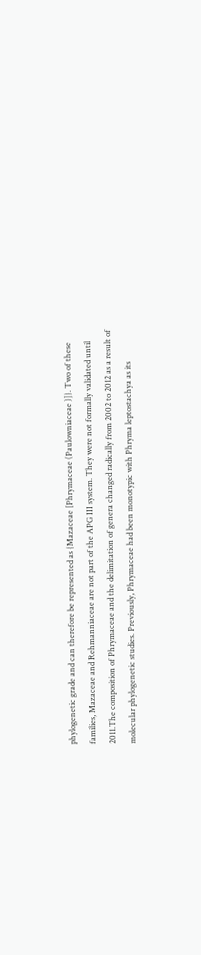phylogenetic grade and can therefore be represented as {Mazaceae [Phrymaceae (Paulowniaceae )]}. Two of these families, Mazaceae and Rehmanniaceae are not part of the APG III system. They were not formally validated until 2011.The composition of Phrymaceae and the delimitation of genera changed radically from 2002 to 2012 as a result of molecular phylogenetic studies. Previously, Phrymaceae had been monotypic with Phryma leptostachya as its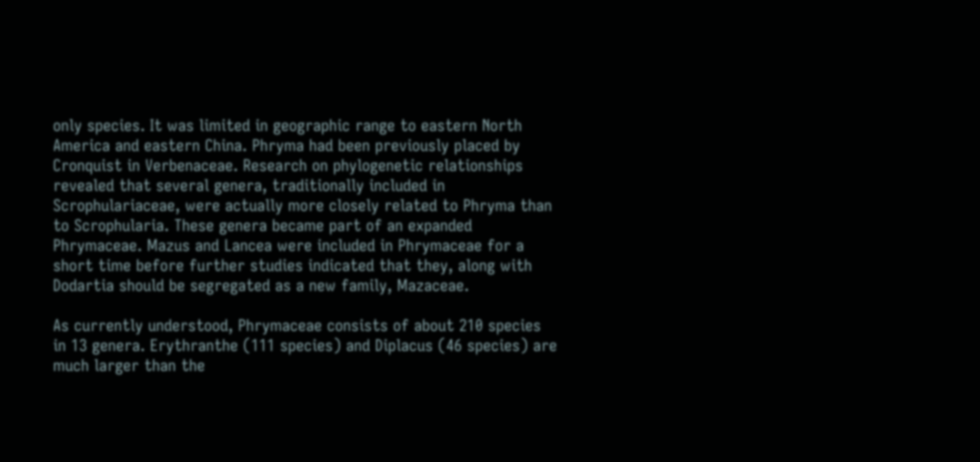only species. It was limited in geographic range to eastern North America and eastern China. Phryma had been previously placed by Cronquist in Verbenaceae. Research on phylogenetic relationships revealed that several genera, traditionally included in Scrophulariaceae, were actually more closely related to Phryma than to Scrophularia. These genera became part of an expanded Phrymaceae. Mazus and Lancea were included in Phrymaceae for a short time before further studies indicated that they, along with Dodartia should be segregated as a new family, Mazaceae.

As currently understood, Phrymaceae consists of about 210 species in 13 genera. Erythranthe (111 species) and Diplacus (46 species) are much larger than the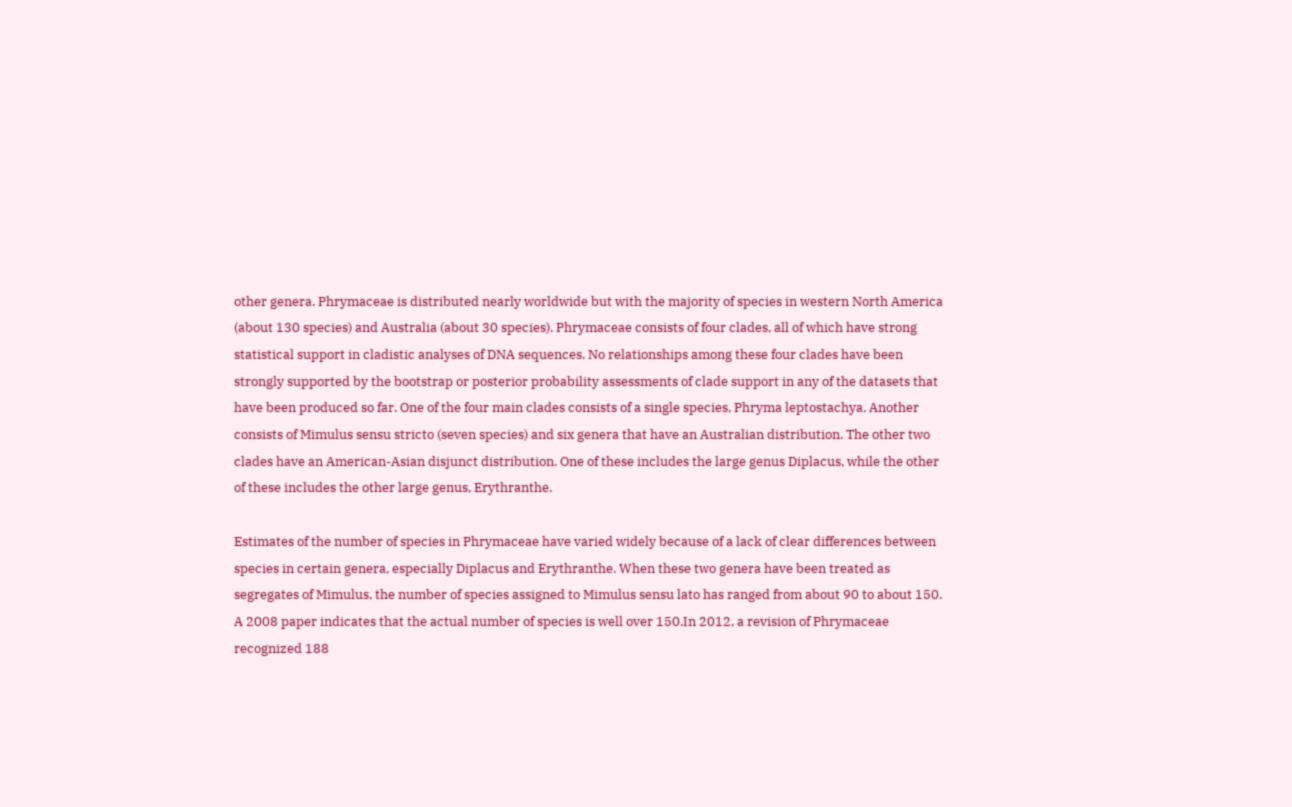other genera. Phrymaceae is distributed nearly worldwide but with the majority of species in western North America (about 130 species) and Australia (about 30 species). Phrymaceae consists of four clades, all of which have strong statistical support in cladistic analyses of DNA sequences. No relationships among these four clades have been strongly supported by the bootstrap or posterior probability assessments of clade support in any of the datasets that have been produced so far. One of the four main clades consists of a single species, Phryma leptostachya. Another consists of Mimulus sensu stricto (seven species) and six genera that have an Australian distribution. The other two clades have an American-Asian disjunct distribution. One of these includes the large genus Diplacus, while the other of these includes the other large genus, Erythranthe.

Estimates of the number of species in Phrymaceae have varied widely because of a lack of clear differences between species in certain genera, especially Diplacus and Erythranthe. When these two genera have been treated as segregates of Mimulus, the number of species assigned to Mimulus sensu lato has ranged from about 90 to about 150. A 2008 paper indicates that the actual number of species is well over 150.In 2012, a revision of Phrymaceae recognized 188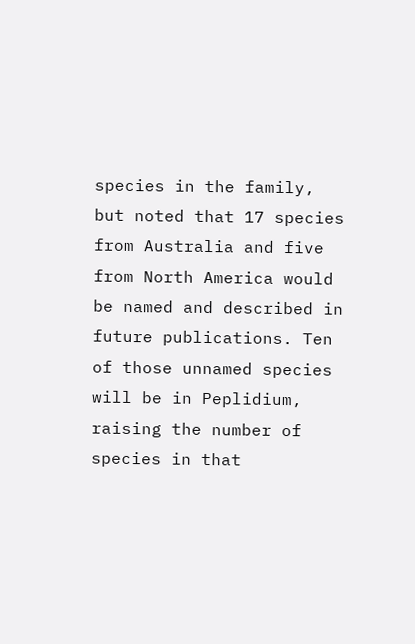species in the family, but noted that 17 species from Australia and five from North America would be named and described in future publications. Ten of those unnamed species will be in Peplidium, raising the number of species in that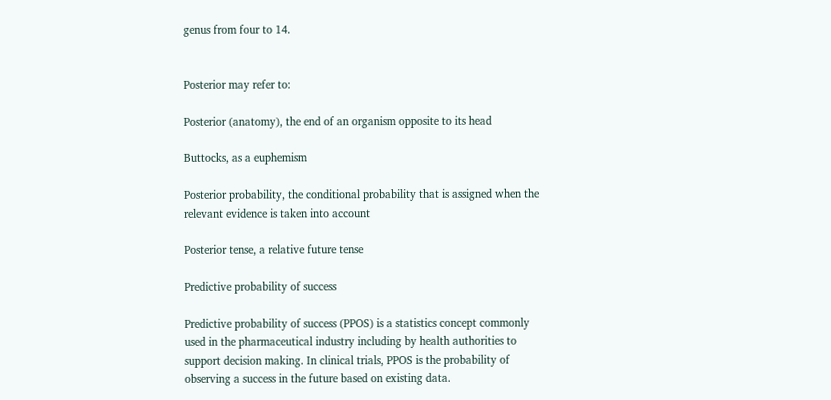genus from four to 14.


Posterior may refer to:

Posterior (anatomy), the end of an organism opposite to its head

Buttocks, as a euphemism

Posterior probability, the conditional probability that is assigned when the relevant evidence is taken into account

Posterior tense, a relative future tense

Predictive probability of success

Predictive probability of success (PPOS) is a statistics concept commonly used in the pharmaceutical industry including by health authorities to support decision making. In clinical trials, PPOS is the probability of observing a success in the future based on existing data.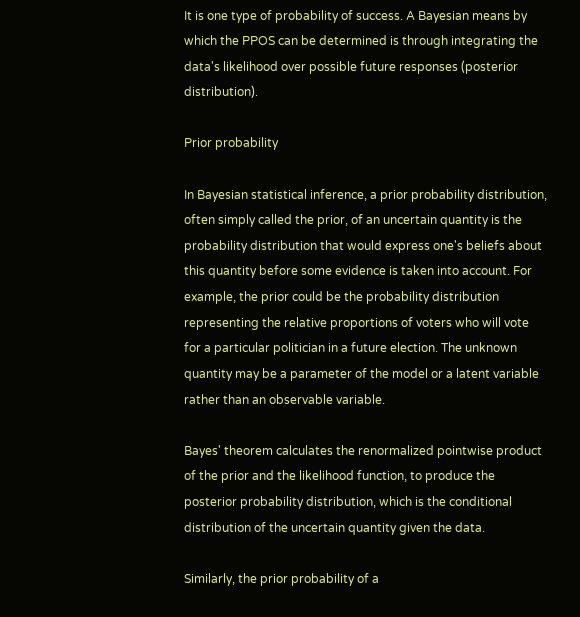It is one type of probability of success. A Bayesian means by which the PPOS can be determined is through integrating the data's likelihood over possible future responses (posterior distribution).

Prior probability

In Bayesian statistical inference, a prior probability distribution, often simply called the prior, of an uncertain quantity is the probability distribution that would express one's beliefs about this quantity before some evidence is taken into account. For example, the prior could be the probability distribution representing the relative proportions of voters who will vote for a particular politician in a future election. The unknown quantity may be a parameter of the model or a latent variable rather than an observable variable.

Bayes' theorem calculates the renormalized pointwise product of the prior and the likelihood function, to produce the posterior probability distribution, which is the conditional distribution of the uncertain quantity given the data.

Similarly, the prior probability of a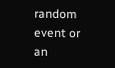random event or an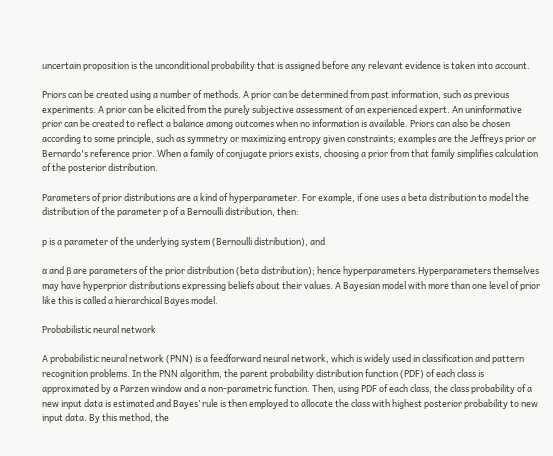uncertain proposition is the unconditional probability that is assigned before any relevant evidence is taken into account.

Priors can be created using a number of methods. A prior can be determined from past information, such as previous experiments. A prior can be elicited from the purely subjective assessment of an experienced expert. An uninformative prior can be created to reflect a balance among outcomes when no information is available. Priors can also be chosen according to some principle, such as symmetry or maximizing entropy given constraints; examples are the Jeffreys prior or Bernardo's reference prior. When a family of conjugate priors exists, choosing a prior from that family simplifies calculation of the posterior distribution.

Parameters of prior distributions are a kind of hyperparameter. For example, if one uses a beta distribution to model the distribution of the parameter p of a Bernoulli distribution, then:

p is a parameter of the underlying system (Bernoulli distribution), and

α and β are parameters of the prior distribution (beta distribution); hence hyperparameters.Hyperparameters themselves may have hyperprior distributions expressing beliefs about their values. A Bayesian model with more than one level of prior like this is called a hierarchical Bayes model.

Probabilistic neural network

A probabilistic neural network (PNN) is a feedforward neural network, which is widely used in classification and pattern recognition problems. In the PNN algorithm, the parent probability distribution function (PDF) of each class is approximated by a Parzen window and a non-parametric function. Then, using PDF of each class, the class probability of a new input data is estimated and Bayes’ rule is then employed to allocate the class with highest posterior probability to new input data. By this method, the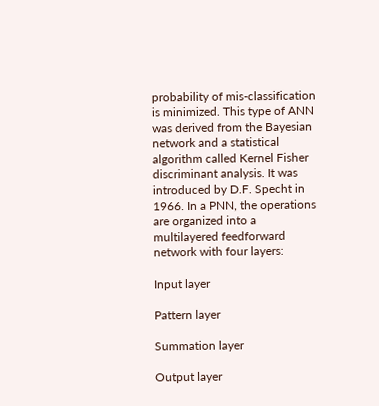probability of mis-classification is minimized. This type of ANN was derived from the Bayesian network and a statistical algorithm called Kernel Fisher discriminant analysis. It was introduced by D.F. Specht in 1966. In a PNN, the operations are organized into a multilayered feedforward network with four layers:

Input layer

Pattern layer

Summation layer

Output layer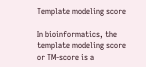Template modeling score

In bioinformatics, the template modeling score or TM-score is a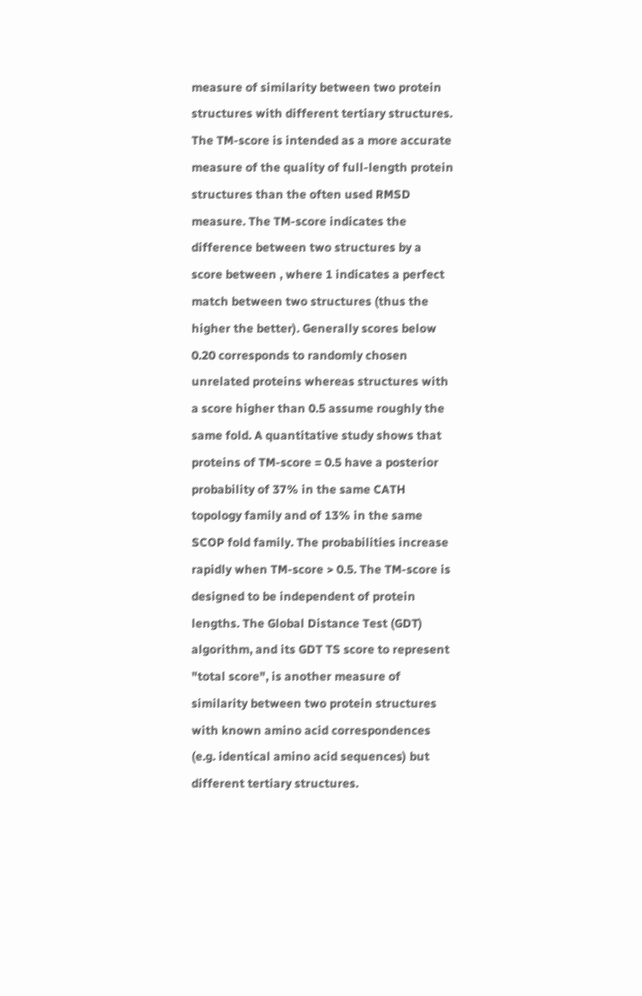measure of similarity between two protein structures with different tertiary structures. The TM-score is intended as a more accurate measure of the quality of full-length protein structures than the often used RMSD measure. The TM-score indicates the difference between two structures by a score between , where 1 indicates a perfect match between two structures (thus the higher the better). Generally scores below 0.20 corresponds to randomly chosen unrelated proteins whereas structures with a score higher than 0.5 assume roughly the same fold. A quantitative study shows that proteins of TM-score = 0.5 have a posterior probability of 37% in the same CATH topology family and of 13% in the same SCOP fold family. The probabilities increase rapidly when TM-score > 0.5. The TM-score is designed to be independent of protein lengths. The Global Distance Test (GDT) algorithm, and its GDT TS score to represent "total score", is another measure of similarity between two protein structures with known amino acid correspondences (e.g. identical amino acid sequences) but different tertiary structures.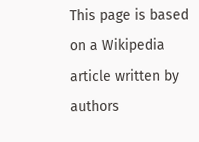This page is based on a Wikipedia article written by authors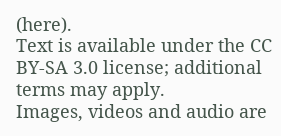(here).
Text is available under the CC BY-SA 3.0 license; additional terms may apply.
Images, videos and audio are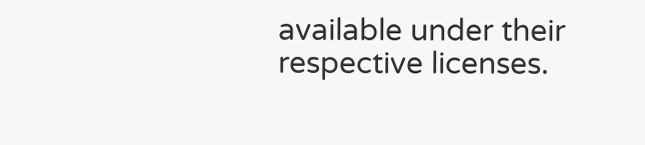available under their respective licenses.